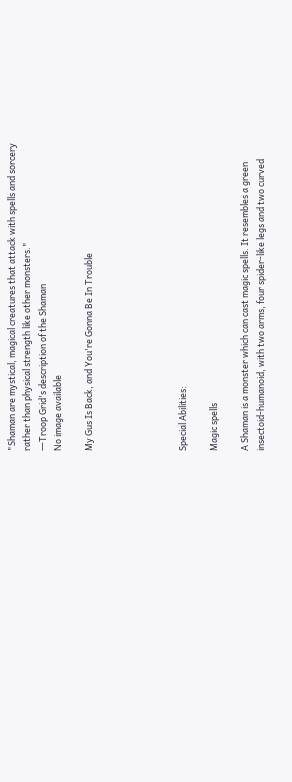"Shaman are mystical, magical creatures that attack with spells and sorcery rather than physical strength like other monsters."
―Troop Grid's description of the Shaman
No image available

My Gus Is Back, and You're Gonna Be In Trouble





Special Abilities:

Magic spells

A Shaman is a monster which can cast magic spells. It resembles a green insectoid-humanoid, with two arms, four spider-like legs and two curved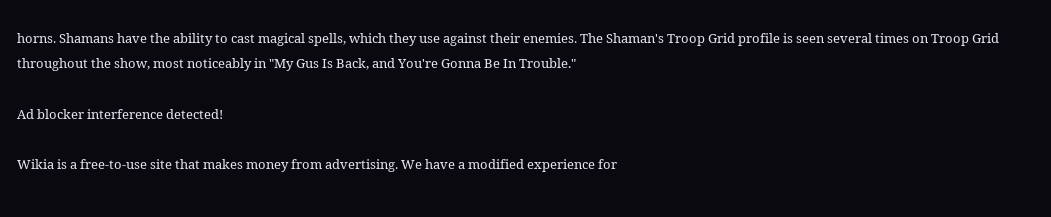horns. Shamans have the ability to cast magical spells, which they use against their enemies. The Shaman's Troop Grid profile is seen several times on Troop Grid throughout the show, most noticeably in "My Gus Is Back, and You're Gonna Be In Trouble."

Ad blocker interference detected!

Wikia is a free-to-use site that makes money from advertising. We have a modified experience for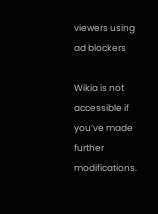viewers using ad blockers

Wikia is not accessible if you’ve made further modifications.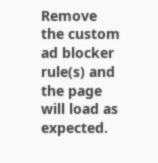Remove the custom ad blocker rule(s) and the page will load as expected.